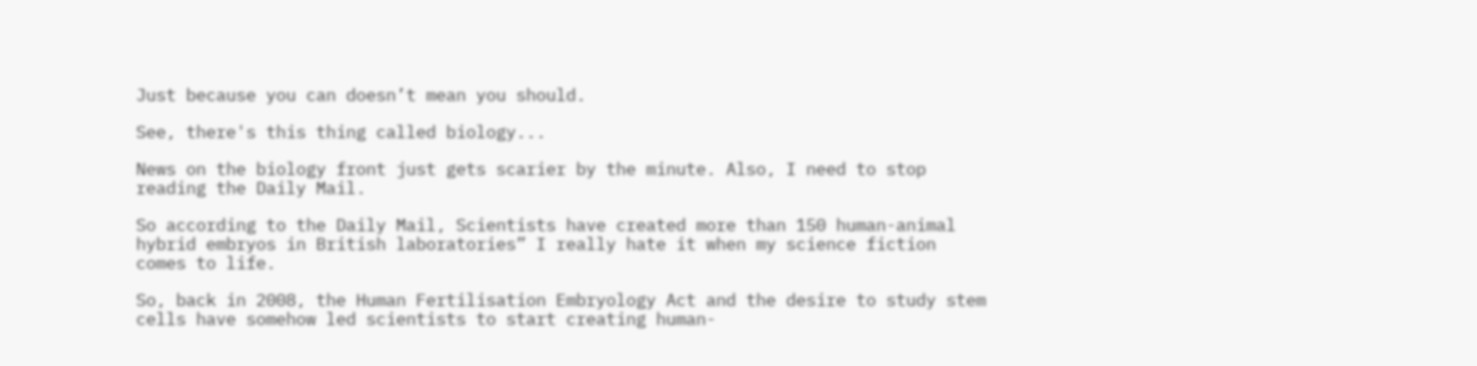Just because you can doesn’t mean you should.

See, there's this thing called biology...

News on the biology front just gets scarier by the minute. Also, I need to stop reading the Daily Mail.

So according to the Daily Mail, Scientists have created more than 150 human-animal hybrid embryos in British laboratories” I really hate it when my science fiction comes to life.

So, back in 2008, the Human Fertilisation Embryology Act and the desire to study stem cells have somehow led scientists to start creating human-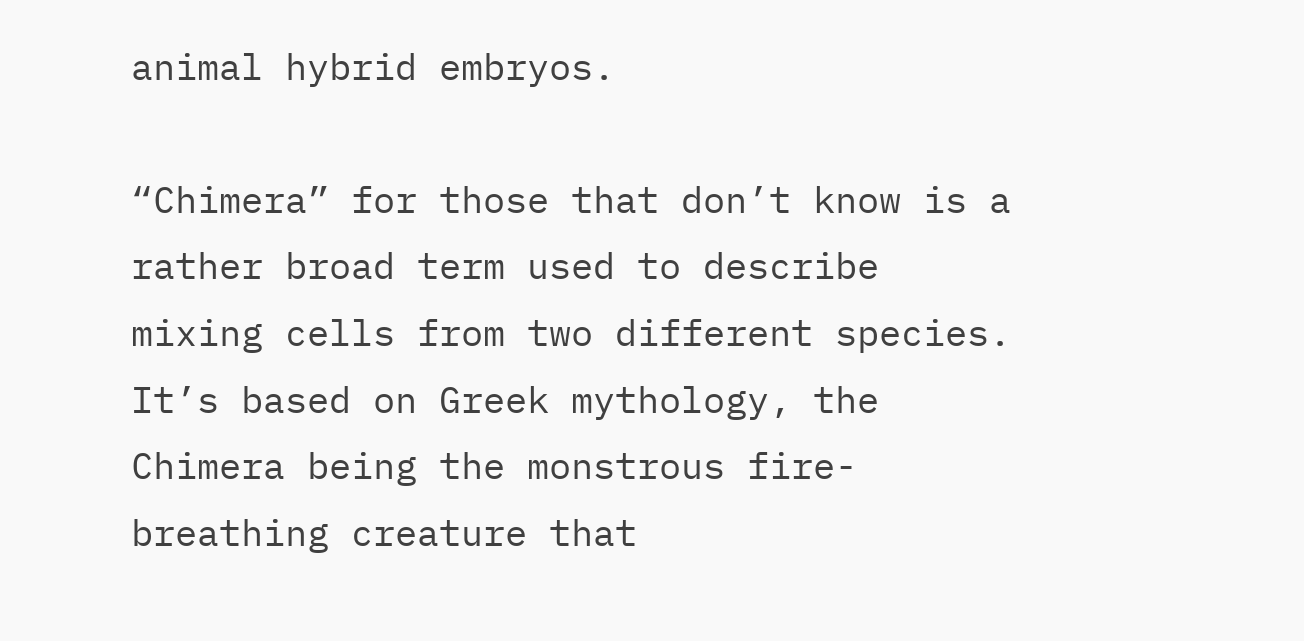animal hybrid embryos.

“Chimera” for those that don’t know is a rather broad term used to describe mixing cells from two different species. It’s based on Greek mythology, the Chimera being the monstrous fire-breathing creature that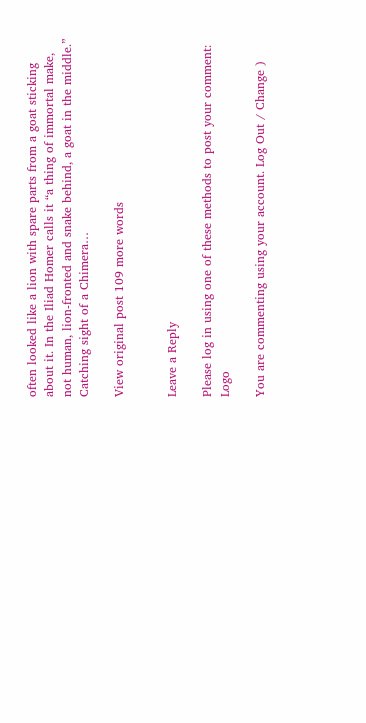often looked like a lion with spare parts from a goat sticking about it. In the Iliad Homer calls it “a thing of immortal make, not human, lion-fronted and snake behind, a goat in the middle.” Catching sight of a Chimera…

View original post 109 more words


Leave a Reply

Please log in using one of these methods to post your comment: Logo

You are commenting using your account. Log Out / Change )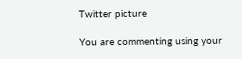Twitter picture

You are commenting using your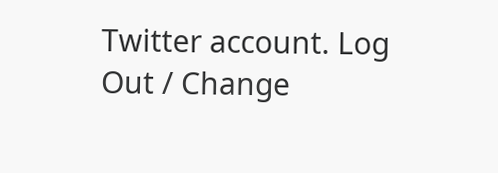Twitter account. Log Out / Change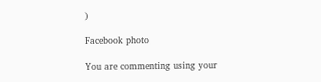)

Facebook photo

You are commenting using your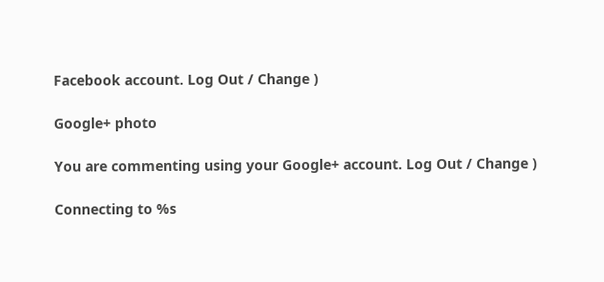Facebook account. Log Out / Change )

Google+ photo

You are commenting using your Google+ account. Log Out / Change )

Connecting to %s